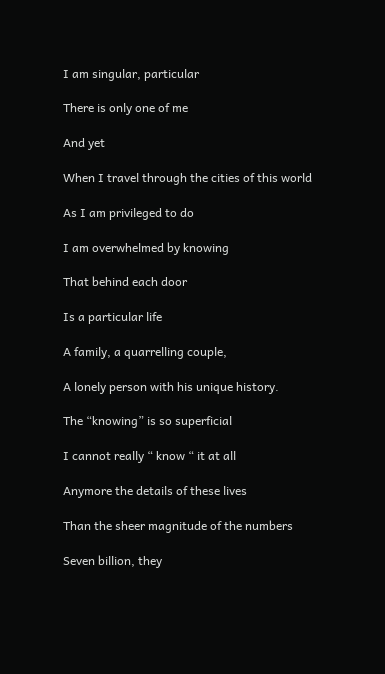I am singular, particular

There is only one of me

And yet

When I travel through the cities of this world

As I am privileged to do

I am overwhelmed by knowing

That behind each door

Is a particular life

A family, a quarrelling couple,

A lonely person with his unique history.

The “knowing” is so superficial

I cannot really “ know “ it at all

Anymore the details of these lives

Than the sheer magnitude of the numbers

Seven billion, they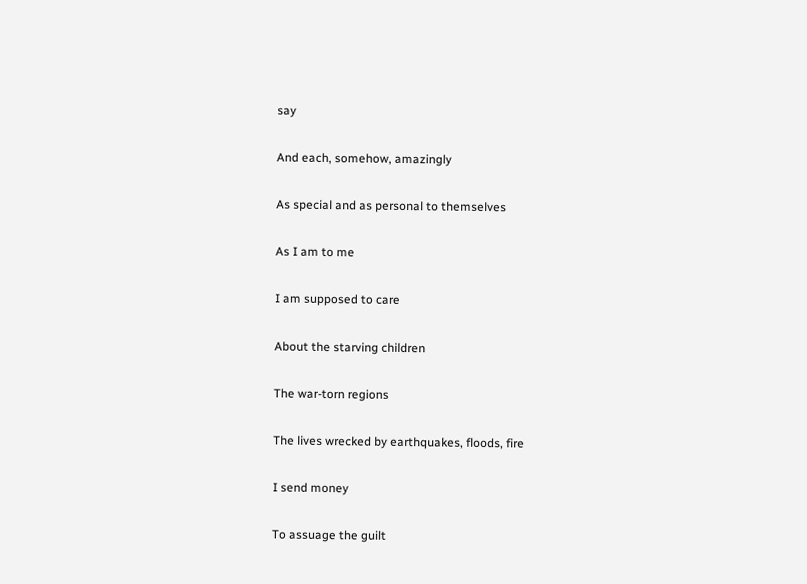say

And each, somehow, amazingly

As special and as personal to themselves

As I am to me

I am supposed to care

About the starving children

The war-torn regions

The lives wrecked by earthquakes, floods, fire

I send money

To assuage the guilt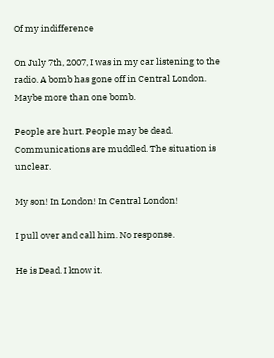Of my indifference

On July 7th, 2007, I was in my car listening to the radio. A bomb has gone off in Central London. Maybe more than one bomb.

People are hurt. People may be dead. Communications are muddled. The situation is unclear.

My son! In London! In Central London!

I pull over and call him. No response.

He is Dead. I know it.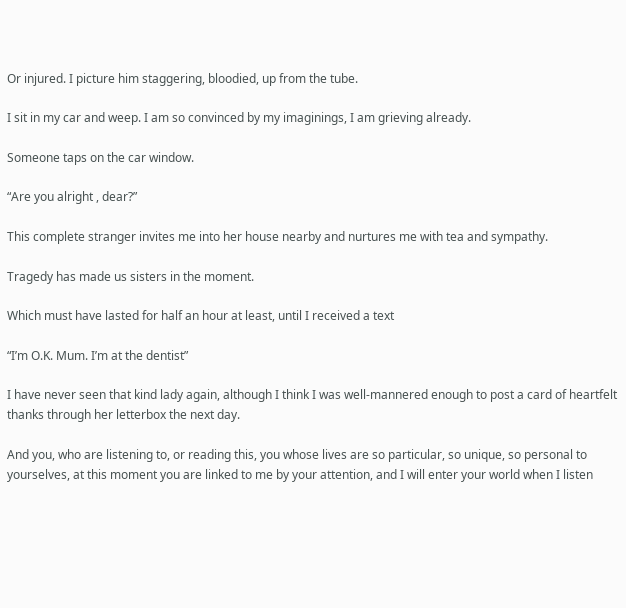Or injured. I picture him staggering, bloodied, up from the tube.

I sit in my car and weep. I am so convinced by my imaginings, I am grieving already.

Someone taps on the car window.

“Are you alright , dear?”

This complete stranger invites me into her house nearby and nurtures me with tea and sympathy.

Tragedy has made us sisters in the moment.

Which must have lasted for half an hour at least, until I received a text

“I’m O.K. Mum. I’m at the dentist”

I have never seen that kind lady again, although I think I was well-mannered enough to post a card of heartfelt thanks through her letterbox the next day.

And you, who are listening to, or reading this, you whose lives are so particular, so unique, so personal to yourselves, at this moment you are linked to me by your attention, and I will enter your world when I listen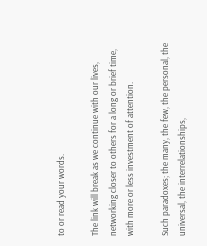to or read your words.

The link will break as we continue with our lives, networking closer to others for a long or brief time, with more or less investment of attention.

Such paradoxes; the many, the few, the personal, the universal, the interrelationships,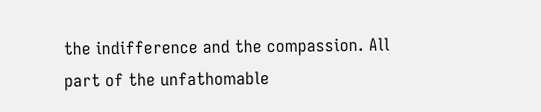the indifference and the compassion. All part of the unfathomable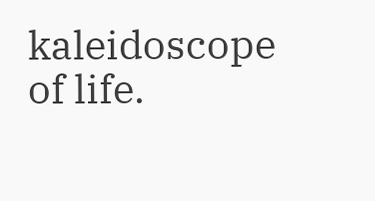kaleidoscope of life.